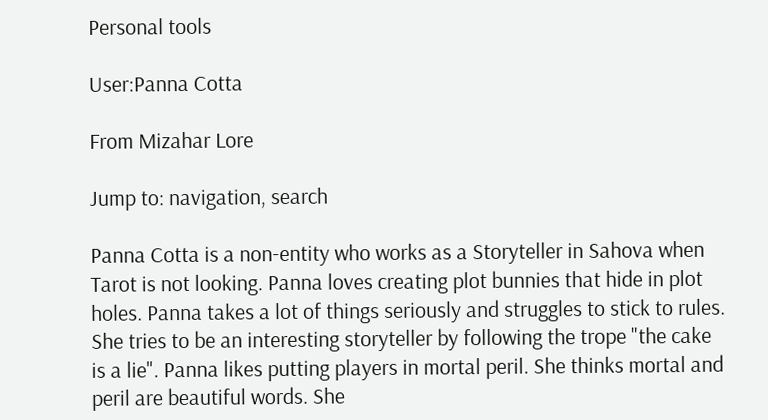Personal tools

User:Panna Cotta

From Mizahar Lore

Jump to: navigation, search

Panna Cotta is a non-entity who works as a Storyteller in Sahova when Tarot is not looking. Panna loves creating plot bunnies that hide in plot holes. Panna takes a lot of things seriously and struggles to stick to rules. She tries to be an interesting storyteller by following the trope "the cake is a lie". Panna likes putting players in mortal peril. She thinks mortal and peril are beautiful words. She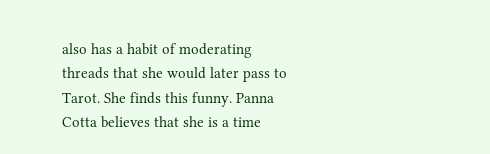also has a habit of moderating threads that she would later pass to Tarot. She finds this funny. Panna Cotta believes that she is a time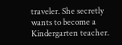traveler. She secretly wants to become a Kindergarten teacher.